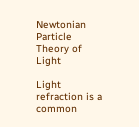Newtonian Particle Theory of Light

Light refraction is a common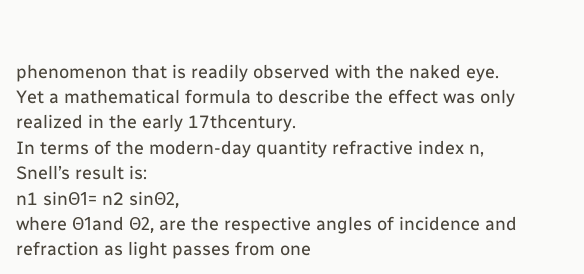phenomenon that is readily observed with the naked eye. Yet a mathematical formula to describe the effect was only realized in the early 17thcentury.
In terms of the modern-day quantity refractive index n, Snell’s result is:
n1 sinΘ1= n2 sinΘ2,
where Θ1and Θ2, are the respective angles of incidence and refraction as light passes from one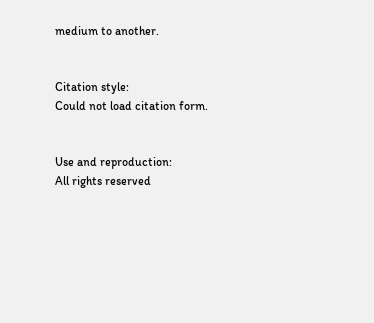medium to another.


Citation style:
Could not load citation form.


Use and reproduction:
All rights reserved